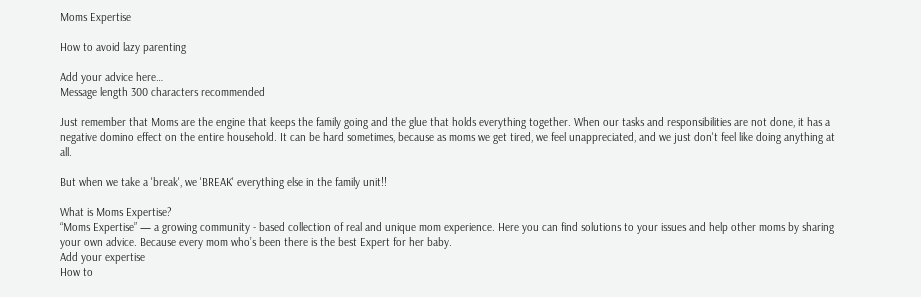Moms Expertise

How to avoid lazy parenting

Add your advice here…
Message length 300 characters recommended

Just remember that Moms are the engine that keeps the family going and the glue that holds everything together. When our tasks and responsibilities are not done, it has a negative domino effect on the entire household. It can be hard sometimes, because as moms we get tired, we feel unappreciated, and we just don't feel like doing anything at all.

But when we take a 'break', we 'BREAK' everything else in the family unit!!

What is Moms Expertise?
“Moms Expertise” — a growing community - based collection of real and unique mom experience. Here you can find solutions to your issues and help other moms by sharing your own advice. Because every mom who’s been there is the best Expert for her baby.
Add your expertise
How to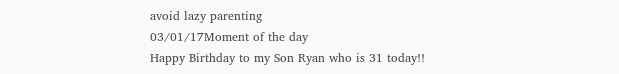avoid lazy parenting
03/01/17Moment of the day
Happy Birthday to my Son Ryan who is 31 today!!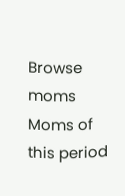Browse moms
Moms of this period